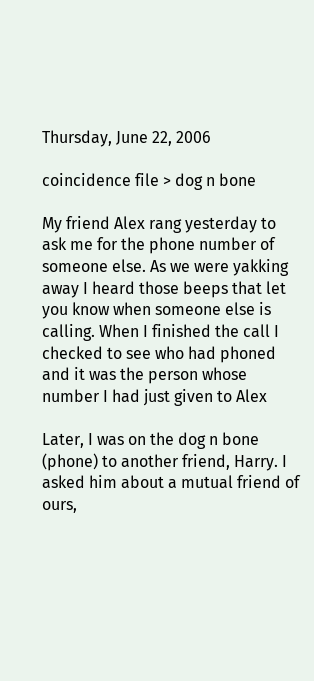Thursday, June 22, 2006

coincidence file > dog n bone

My friend Alex rang yesterday to ask me for the phone number of someone else. As we were yakking away I heard those beeps that let you know when someone else is calling. When I finished the call I checked to see who had phoned and it was the person whose number I had just given to Alex

Later, I was on the dog n bone (phone) to another friend, Harry. I asked him about a mutual friend of ours,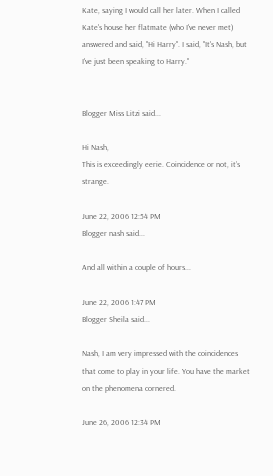Kate, saying I would call her later. When I called Kate's house her flatmate (who I've never met) answered and said, "Hi Harry". I said, "It's Nash, but I've just been speaking to Harry."


Blogger Miss Litzi said...

Hi Nash,
This is exceedingly eerie. Coincidence or not, it’s strange.

June 22, 2006 12:54 PM
Blogger nash said...

And all within a couple of hours...

June 22, 2006 1:47 PM
Blogger Sheila said...

Nash, I am very impressed with the coincidences that come to play in your life. You have the market on the phenomena cornered.

June 26, 2006 12:34 PM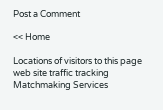Post a Comment

<< Home

Locations of visitors to this page
web site traffic tracking
Matchmaking Services